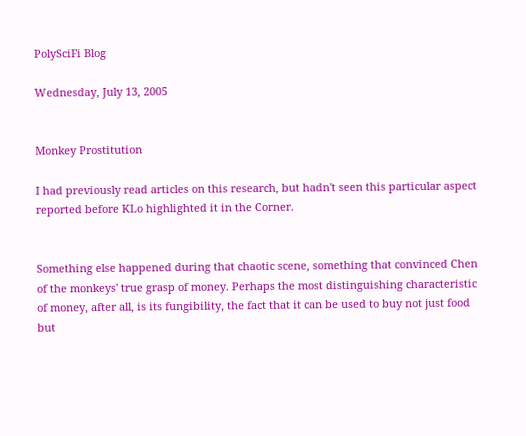PolySciFi Blog

Wednesday, July 13, 2005


Monkey Prostitution

I had previously read articles on this research, but hadn't seen this particular aspect reported before KLo highlighted it in the Corner.


Something else happened during that chaotic scene, something that convinced Chen of the monkeys' true grasp of money. Perhaps the most distinguishing characteristic of money, after all, is its fungibility, the fact that it can be used to buy not just food but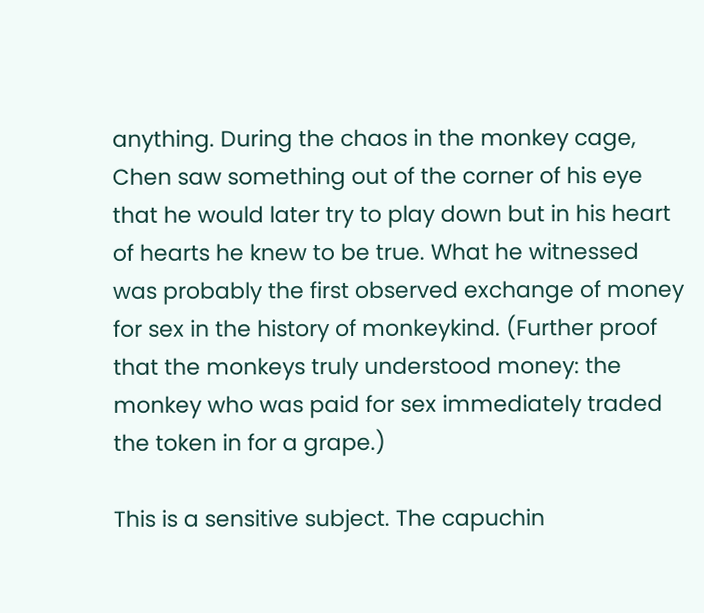anything. During the chaos in the monkey cage, Chen saw something out of the corner of his eye that he would later try to play down but in his heart of hearts he knew to be true. What he witnessed was probably the first observed exchange of money for sex in the history of monkeykind. (Further proof that the monkeys truly understood money: the monkey who was paid for sex immediately traded the token in for a grape.)

This is a sensitive subject. The capuchin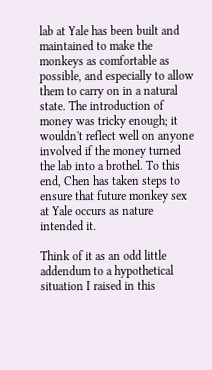lab at Yale has been built and maintained to make the monkeys as comfortable as possible, and especially to allow them to carry on in a natural state. The introduction of money was tricky enough; it wouldn't reflect well on anyone involved if the money turned the lab into a brothel. To this end, Chen has taken steps to ensure that future monkey sex at Yale occurs as nature intended it.

Think of it as an odd little addendum to a hypothetical situation I raised in this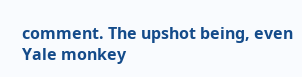comment. The upshot being, even Yale monkey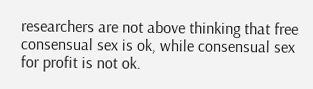researchers are not above thinking that free consensual sex is ok, while consensual sex for profit is not ok.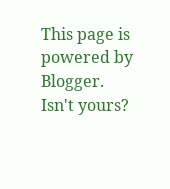This page is powered by Blogger. Isn't yours?